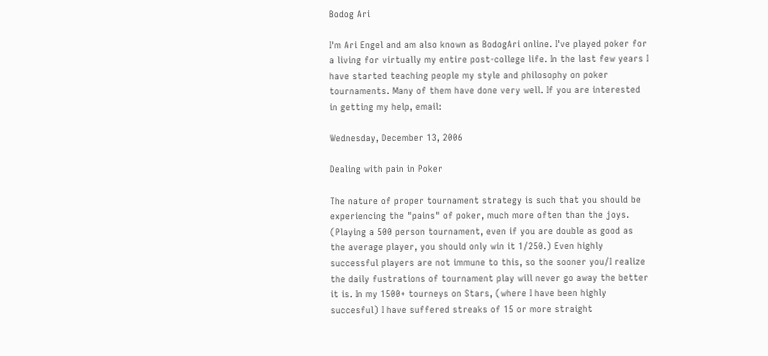Bodog Ari

I'm Ari Engel and am also known as BodogAri online. I've played poker for a living for virtually my entire post-college life. In the last few years I have started teaching people my style and philosophy on poker tournaments. Many of them have done very well. If you are interested in getting my help, email:

Wednesday, December 13, 2006

Dealing with pain in Poker

The nature of proper tournament strategy is such that you should be experiencing the "pains" of poker, much more often than the joys. (Playing a 500 person tournament, even if you are double as good as the average player, you should only win it 1/250.) Even highly successful players are not immune to this, so the sooner you/I realize the daily fustrations of tournament play will never go away the better it is. In my 1500+ tourneys on Stars, (where I have been highly succesful) I have suffered streaks of 15 or more straight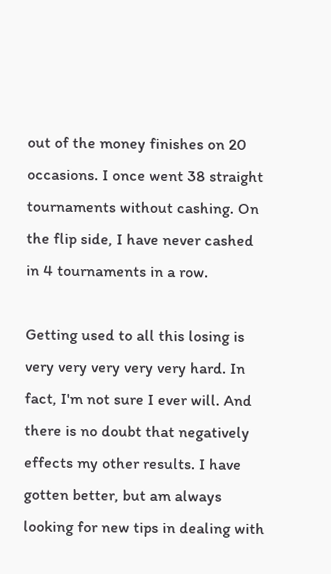out of the money finishes on 20 occasions. I once went 38 straight tournaments without cashing. On the flip side, I have never cashed in 4 tournaments in a row.

Getting used to all this losing is very very very very very hard. In fact, I'm not sure I ever will. And there is no doubt that negatively effects my other results. I have gotten better, but am always looking for new tips in dealing with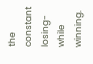the constant losing- while winning.